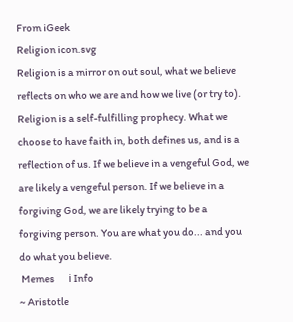From iGeek
Religion icon.svg
Religion is a mirror on out soul, what we believe reflects on who we are and how we live (or try to).
Religion is a self-fulfilling prophecy. What we choose to have faith in, both defines us, and is a reflection of us. If we believe in a vengeful God, we are likely a vengeful person. If we believe in a forgiving God, we are likely trying to be a forgiving person. You are what you do... and you do what you believe.
 Memes       ℹ Info
~ Aristotle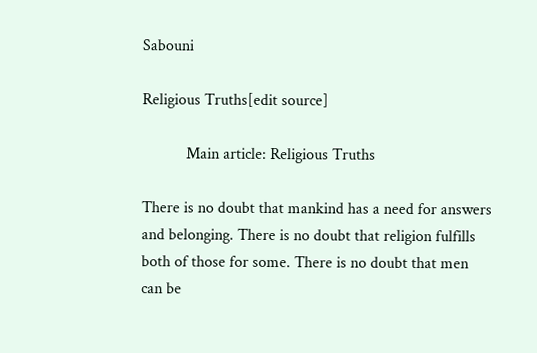Sabouni

Religious Truths[edit source]

           Main article: Religious Truths

There is no doubt that mankind has a need for answers and belonging. There is no doubt that religion fulfills both of those for some. There is no doubt that men can be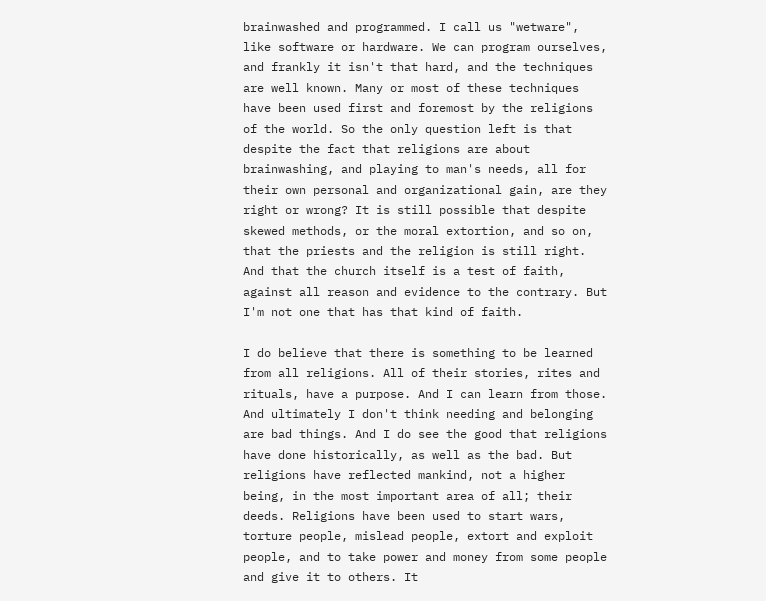brainwashed and programmed. I call us "wetware", like software or hardware. We can program ourselves, and frankly it isn't that hard, and the techniques are well known. Many or most of these techniques have been used first and foremost by the religions of the world. So the only question left is that despite the fact that religions are about brainwashing, and playing to man's needs, all for their own personal and organizational gain, are they right or wrong? It is still possible that despite skewed methods, or the moral extortion, and so on, that the priests and the religion is still right. And that the church itself is a test of faith, against all reason and evidence to the contrary. But I'm not one that has that kind of faith.

I do believe that there is something to be learned from all religions. All of their stories, rites and rituals, have a purpose. And I can learn from those. And ultimately I don't think needing and belonging are bad things. And I do see the good that religions have done historically, as well as the bad. But religions have reflected mankind, not a higher being, in the most important area of all; their deeds. Religions have been used to start wars, torture people, mislead people, extort and exploit people, and to take power and money from some people and give it to others. It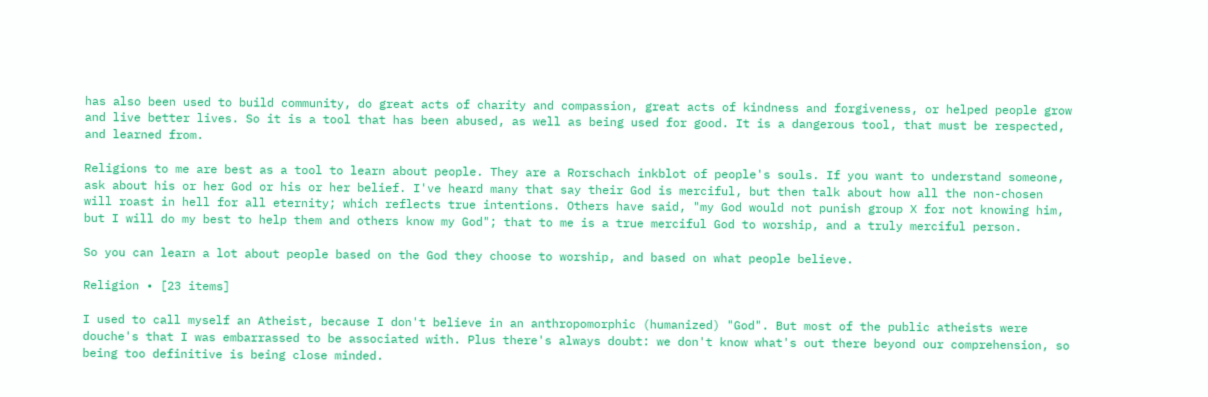has also been used to build community, do great acts of charity and compassion, great acts of kindness and forgiveness, or helped people grow and live better lives. So it is a tool that has been abused, as well as being used for good. It is a dangerous tool, that must be respected, and learned from.

Religions to me are best as a tool to learn about people. They are a Rorschach inkblot of people's souls. If you want to understand someone, ask about his or her God or his or her belief. I've heard many that say their God is merciful, but then talk about how all the non-chosen will roast in hell for all eternity; which reflects true intentions. Others have said, "my God would not punish group X for not knowing him, but I will do my best to help them and others know my God"; that to me is a true merciful God to worship, and a truly merciful person.

So you can learn a lot about people based on the God they choose to worship, and based on what people believe.

Religion • [23 items]

I used to call myself an Atheist, because I don't believe in an anthropomorphic (humanized) "God". But most of the public atheists were douche's that I was embarrassed to be associated with. Plus there's always doubt: we don't know what's out there beyond our comprehension, so being too definitive is being close minded.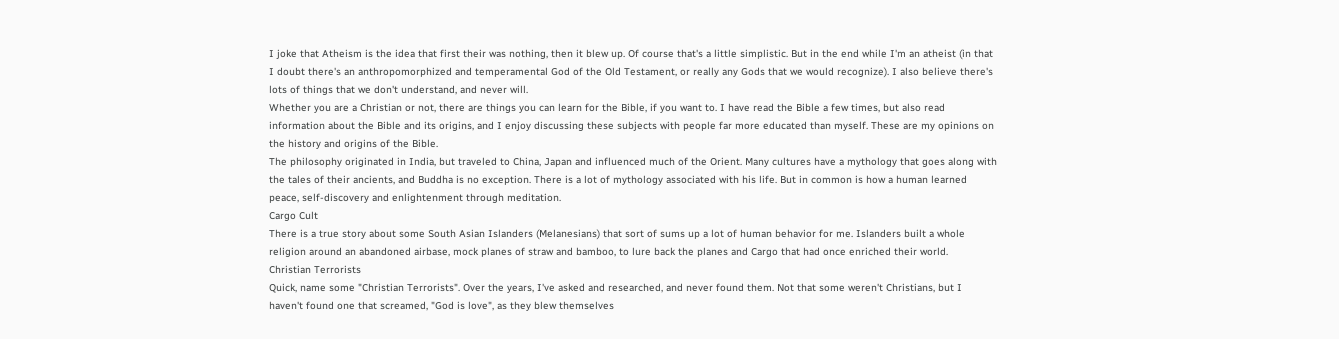I joke that Atheism is the idea that first their was nothing, then it blew up. Of course that's a little simplistic. But in the end while I'm an atheist (in that I doubt there's an anthropomorphized and temperamental God of the Old Testament, or really any Gods that we would recognize). I also believe there's lots of things that we don't understand, and never will.
Whether you are a Christian or not, there are things you can learn for the Bible, if you want to. I have read the Bible a few times, but also read information about the Bible and its origins, and I enjoy discussing these subjects with people far more educated than myself. These are my opinions on the history and origins of the Bible.
The philosophy originated in India, but traveled to China, Japan and influenced much of the Orient. Many cultures have a mythology that goes along with the tales of their ancients, and Buddha is no exception. There is a lot of mythology associated with his life. But in common is how a human learned peace, self-discovery and enlightenment through meditation.
Cargo Cult
There is a true story about some South Asian Islanders (Melanesians) that sort of sums up a lot of human behavior for me. Islanders built a whole religion around an abandoned airbase, mock planes of straw and bamboo, to lure back the planes and Cargo that had once enriched their world.
Christian Terrorists
Quick, name some "Christian Terrorists". Over the years, I've asked and researched, and never found them. Not that some weren't Christians, but I haven't found one that screamed, "God is love", as they blew themselves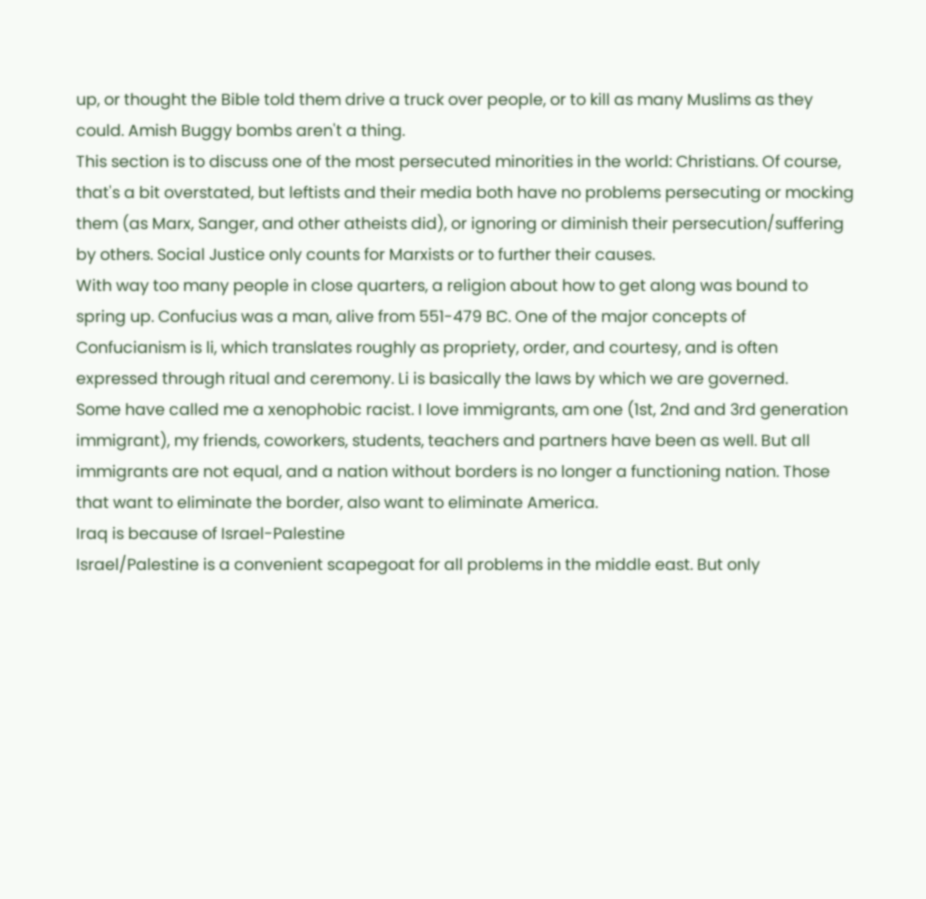up, or thought the Bible told them drive a truck over people, or to kill as many Muslims as they could. Amish Buggy bombs aren't a thing.
This section is to discuss one of the most persecuted minorities in the world: Christians. Of course, that's a bit overstated, but leftists and their media both have no problems persecuting or mocking them (as Marx, Sanger, and other atheists did), or ignoring or diminish their persecution/suffering by others. Social Justice only counts for Marxists or to further their causes.
With way too many people in close quarters, a religion about how to get along was bound to spring up. Confucius was a man, alive from 551-479 BC. One of the major concepts of Confucianism is li, which translates roughly as propriety, order, and courtesy, and is often expressed through ritual and ceremony. Li is basically the laws by which we are governed.
Some have called me a xenophobic racist. I love immigrants, am one (1st, 2nd and 3rd generation immigrant), my friends, coworkers, students, teachers and partners have been as well. But all immigrants are not equal, and a nation without borders is no longer a functioning nation. Those that want to eliminate the border, also want to eliminate America.
Iraq is because of Israel-Palestine
Israel/Palestine is a convenient scapegoat for all problems in the middle east. But only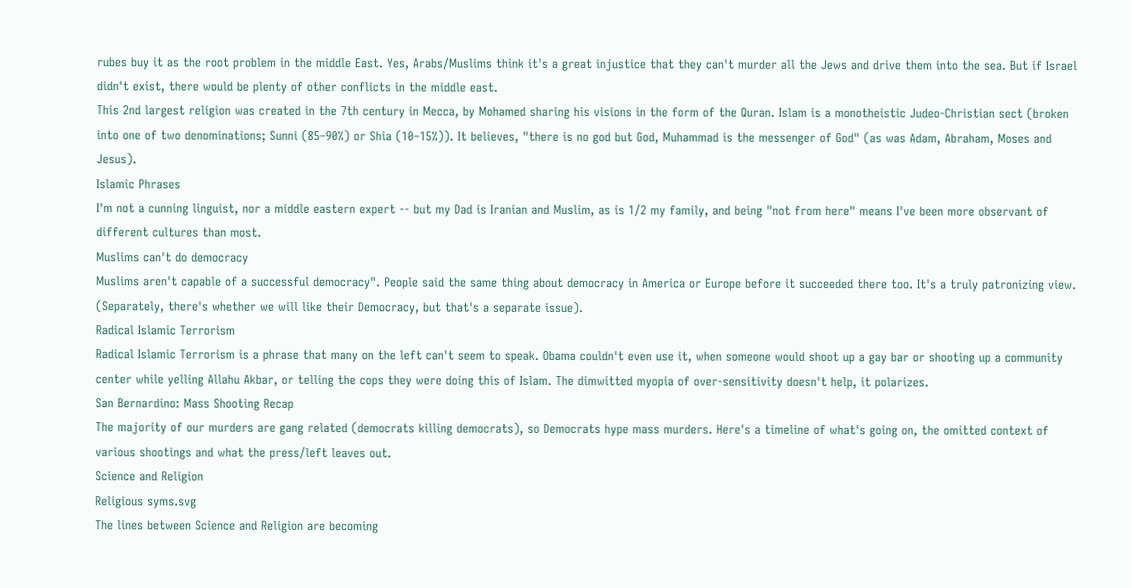rubes buy it as the root problem in the middle East. Yes, Arabs/Muslims think it's a great injustice that they can't murder all the Jews and drive them into the sea. But if Israel didn't exist, there would be plenty of other conflicts in the middle east.
This 2nd largest religion was created in the 7th century in Mecca, by Mohamed sharing his visions in the form of the Quran. Islam is a monotheistic Judeo-Christian sect (broken into one of two denominations; Sunni (85–90%) or Shia (10–15%)). It believes, "there is no god but God, Muhammad is the messenger of God" (as was Adam, Abraham, Moses and Jesus).
Islamic Phrases
I'm not a cunning linguist, nor a middle eastern expert -- but my Dad is Iranian and Muslim, as is 1/2 my family, and being "not from here" means I've been more observant of different cultures than most.
Muslims can't do democracy
Muslims aren't capable of a successful democracy". People said the same thing about democracy in America or Europe before it succeeded there too. It's a truly patronizing view. (Separately, there's whether we will like their Democracy, but that's a separate issue).
Radical Islamic Terrorism
Radical Islamic Terrorism is a phrase that many on the left can't seem to speak. Obama couldn't even use it, when someone would shoot up a gay bar or shooting up a community center while yelling Allahu Akbar, or telling the cops they were doing this of Islam. The dimwitted myopia of over-sensitivity doesn't help, it polarizes.
San Bernardino: Mass Shooting Recap
The majority of our murders are gang related (democrats killing democrats), so Democrats hype mass murders. Here's a timeline of what's going on, the omitted context of various shootings and what the press/left leaves out.
Science and Religion
Religious syms.svg
The lines between Science and Religion are becoming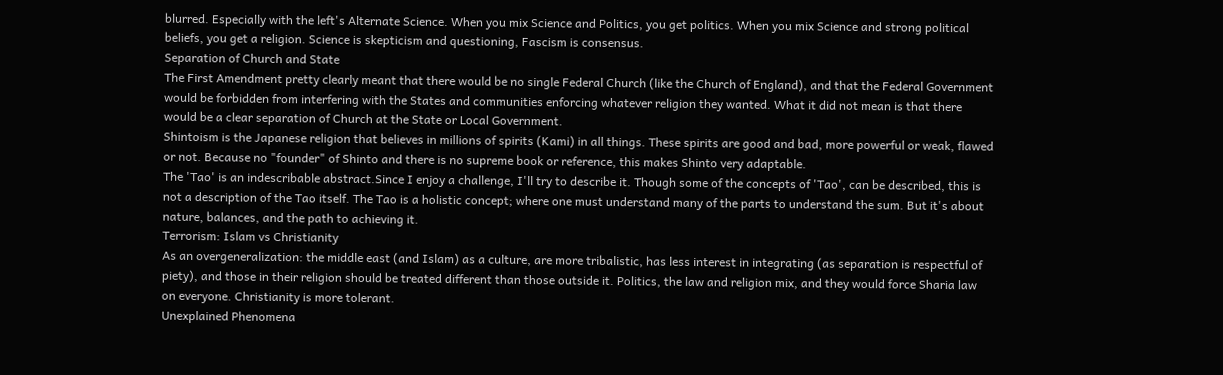blurred. Especially with the left's Alternate Science. When you mix Science and Politics, you get politics. When you mix Science and strong political beliefs, you get a religion. Science is skepticism and questioning, Fascism is consensus.
Separation of Church and State
The First Amendment pretty clearly meant that there would be no single Federal Church (like the Church of England), and that the Federal Government would be forbidden from interfering with the States and communities enforcing whatever religion they wanted. What it did not mean is that there would be a clear separation of Church at the State or Local Government.
Shintoism is the Japanese religion that believes in millions of spirits (Kami) in all things. These spirits are good and bad, more powerful or weak, flawed or not. Because no "founder" of Shinto and there is no supreme book or reference, this makes Shinto very adaptable.
The 'Tao' is an indescribable abstract.Since I enjoy a challenge, I'll try to describe it. Though some of the concepts of 'Tao', can be described, this is not a description of the Tao itself. The Tao is a holistic concept; where one must understand many of the parts to understand the sum. But it's about nature, balances, and the path to achieving it.
Terrorism: Islam vs Christianity
As an overgeneralization: the middle east (and Islam) as a culture, are more tribalistic, has less interest in integrating (as separation is respectful of piety), and those in their religion should be treated different than those outside it. Politics, the law and religion mix, and they would force Sharia law on everyone. Christianity is more tolerant.
Unexplained Phenomena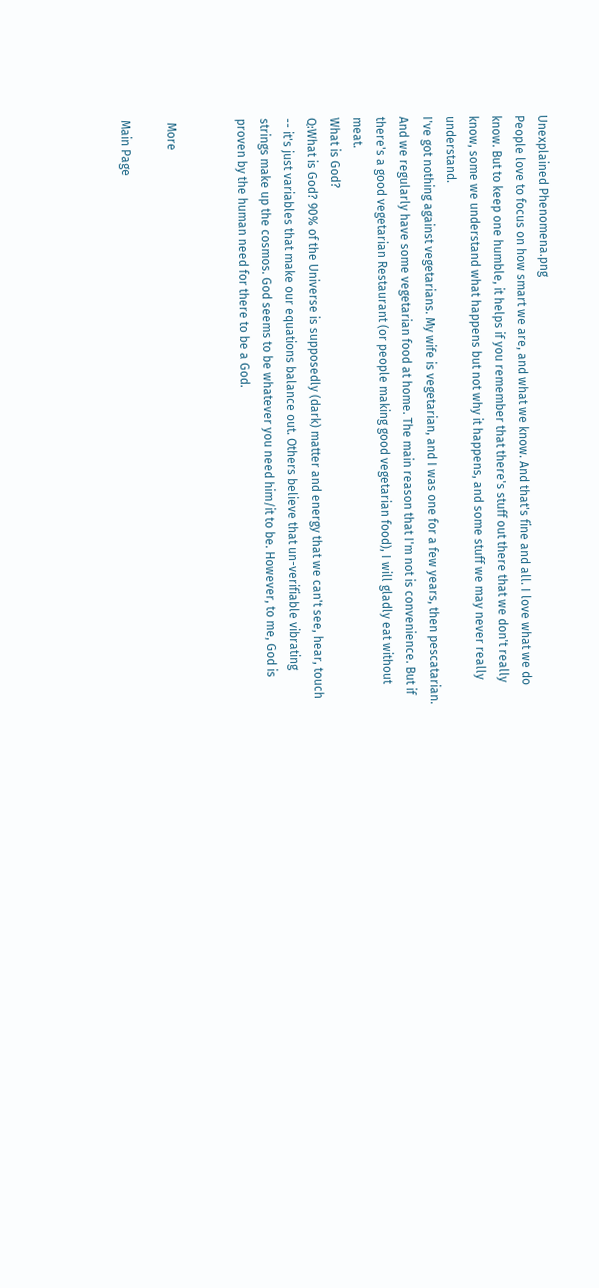Unexplained Phenomena.png
People love to focus on how smart we are, and what we know. And that's fine and all. I love what we do know. But to keep one humble, it helps if you remember that there's stuff out there that we don't really know, some we understand what happens but not why it happens, and some stuff we may never really understand.
I've got nothing against vegetarians. My wife is vegetarian, and I was one for a few years, then pescatarian. And we regularly have some vegetarian food at home. The main reason that I'm not is convenience. But if there's a good vegetarian Restaurant (or people making good vegetarian food), I will gladly eat without meat.
What is God?
Q:What is God? 90% of the Universe is supposedly (dark) matter and energy that we can't see, hear, touch -- it's just variables that make our equations balance out. Others believe that un-verifiable vibrating strings make up the cosmos. God seems to be whatever you need him/it to be. However, to me, God is proven by the human need for there to be a God.


 More

Main Page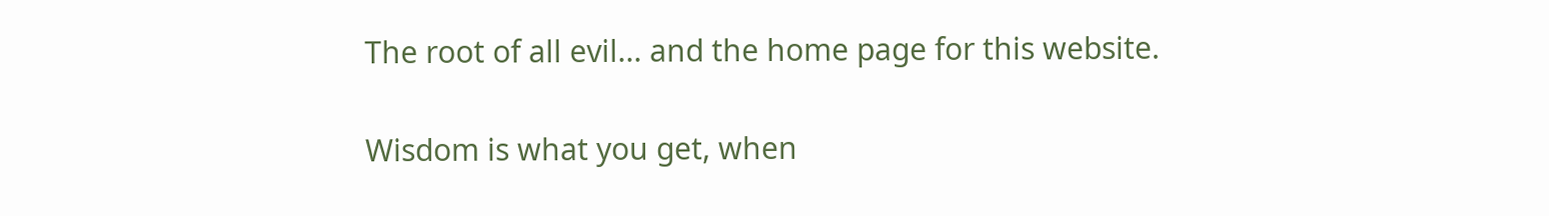The root of all evil... and the home page for this website.

Wisdom is what you get, when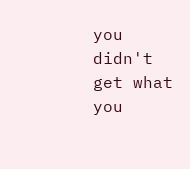you didn't get what you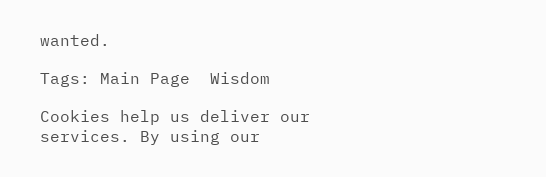wanted.

Tags: Main Page  Wisdom

Cookies help us deliver our services. By using our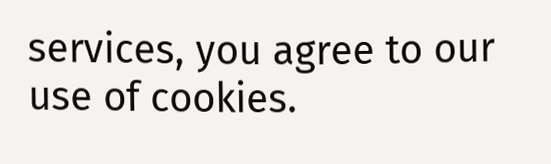services, you agree to our use of cookies.